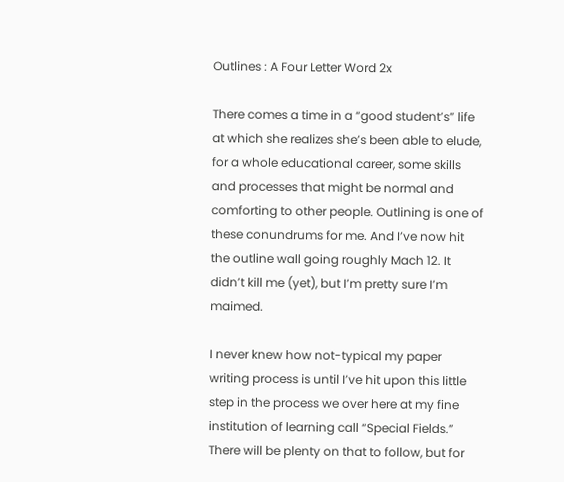Outlines : A Four Letter Word 2x

There comes a time in a “good student’s” life at which she realizes she’s been able to elude, for a whole educational career, some skills and processes that might be normal and comforting to other people. Outlining is one of these conundrums for me. And I’ve now hit the outline wall going roughly Mach 12. It didn’t kill me (yet), but I’m pretty sure I’m maimed.

I never knew how not-typical my paper writing process is until I’ve hit upon this little step in the process we over here at my fine institution of learning call “Special Fields.” There will be plenty on that to follow, but for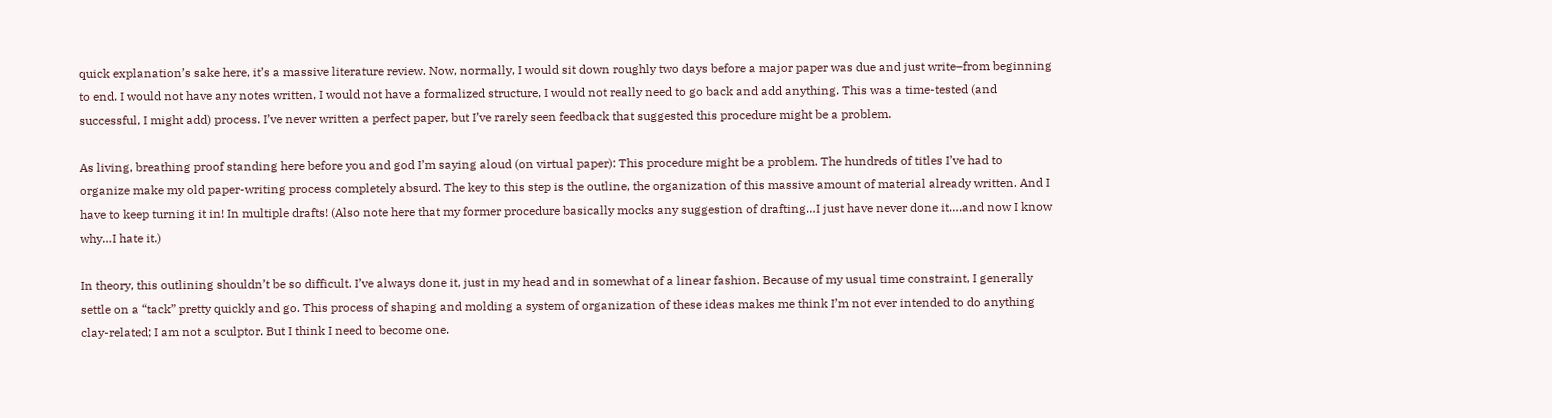quick explanation’s sake here, it’s a massive literature review. Now, normally, I would sit down roughly two days before a major paper was due and just write–from beginning to end. I would not have any notes written, I would not have a formalized structure, I would not really need to go back and add anything. This was a time-tested (and successful, I might add) process. I’ve never written a perfect paper, but I’ve rarely seen feedback that suggested this procedure might be a problem.

As living, breathing proof standing here before you and god I’m saying aloud (on virtual paper): This procedure might be a problem. The hundreds of titles I’ve had to organize make my old paper-writing process completely absurd. The key to this step is the outline, the organization of this massive amount of material already written. And I have to keep turning it in! In multiple drafts! (Also note here that my former procedure basically mocks any suggestion of drafting…I just have never done it….and now I know why…I hate it.)

In theory, this outlining shouldn’t be so difficult. I’ve always done it, just in my head and in somewhat of a linear fashion. Because of my usual time constraint, I generally settle on a “tack” pretty quickly and go. This process of shaping and molding a system of organization of these ideas makes me think I’m not ever intended to do anything clay-related; I am not a sculptor. But I think I need to become one.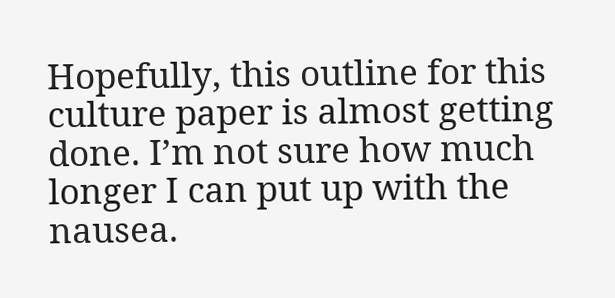Hopefully, this outline for this culture paper is almost getting done. I’m not sure how much longer I can put up with the nausea.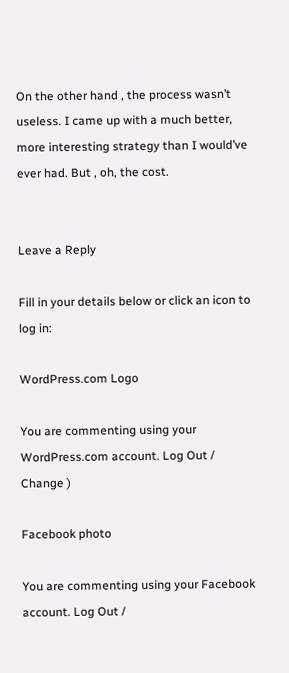On the other hand , the process wasn’t useless. I came up with a much better, more interesting strategy than I would’ve ever had. But , oh, the cost.


Leave a Reply

Fill in your details below or click an icon to log in:

WordPress.com Logo

You are commenting using your WordPress.com account. Log Out /  Change )

Facebook photo

You are commenting using your Facebook account. Log Out /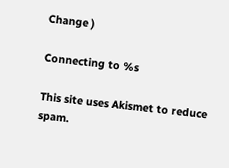Change )

Connecting to %s

This site uses Akismet to reduce spam.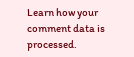Learn how your comment data is processed.